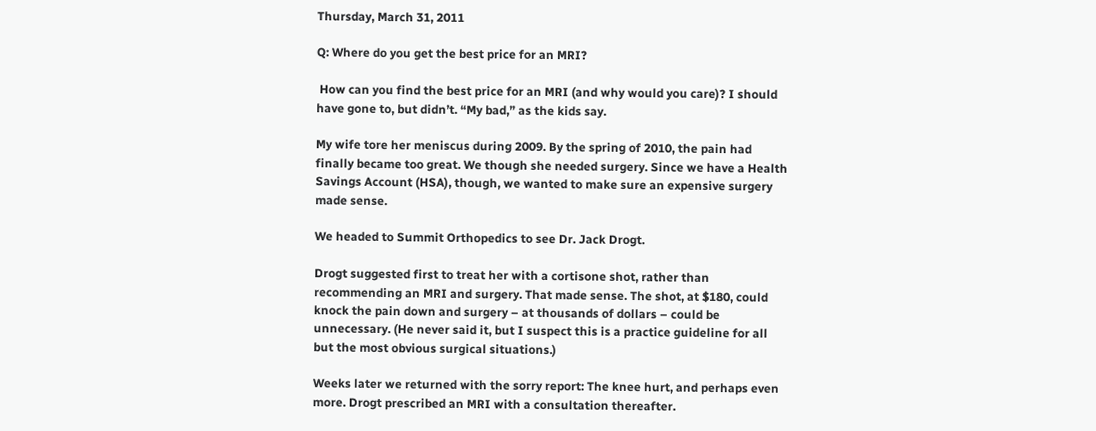Thursday, March 31, 2011

Q: Where do you get the best price for an MRI?

 How can you find the best price for an MRI (and why would you care)? I should have gone to, but didn’t. “My bad,” as the kids say.

My wife tore her meniscus during 2009. By the spring of 2010, the pain had finally became too great. We though she needed surgery. Since we have a Health Savings Account (HSA), though, we wanted to make sure an expensive surgery made sense.

We headed to Summit Orthopedics to see Dr. Jack Drogt.

Drogt suggested first to treat her with a cortisone shot, rather than recommending an MRI and surgery. That made sense. The shot, at $180, could knock the pain down and surgery – at thousands of dollars – could be unnecessary. (He never said it, but I suspect this is a practice guideline for all but the most obvious surgical situations.)

Weeks later we returned with the sorry report: The knee hurt, and perhaps even more. Drogt prescribed an MRI with a consultation thereafter.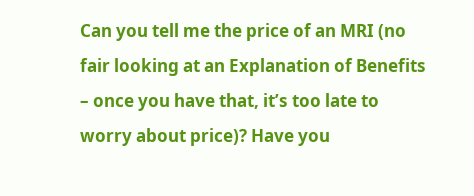Can you tell me the price of an MRI (no fair looking at an Explanation of Benefits – once you have that, it’s too late to worry about price)? Have you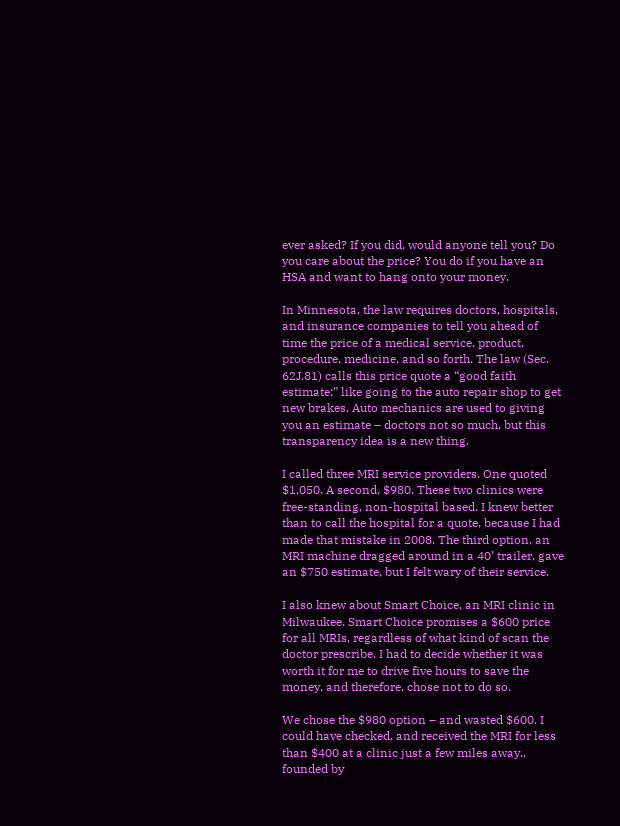ever asked? If you did, would anyone tell you? Do you care about the price? You do if you have an HSA and want to hang onto your money.

In Minnesota, the law requires doctors, hospitals, and insurance companies to tell you ahead of time the price of a medical service, product, procedure, medicine, and so forth. The law (Sec. 62J.81) calls this price quote a “good faith estimate;” like going to the auto repair shop to get new brakes. Auto mechanics are used to giving you an estimate – doctors not so much, but this transparency idea is a new thing.

I called three MRI service providers. One quoted $1,050. A second, $980. These two clinics were free-standing, non-hospital based. I knew better than to call the hospital for a quote, because I had made that mistake in 2008. The third option, an MRI machine dragged around in a 40’ trailer, gave an $750 estimate, but I felt wary of their service.

I also knew about Smart Choice, an MRI clinic in Milwaukee. Smart Choice promises a $600 price for all MRIs, regardless of what kind of scan the doctor prescribe. I had to decide whether it was worth it for me to drive five hours to save the money, and therefore, chose not to do so.

We chose the $980 option – and wasted $600. I could have checked, and received the MRI for less than $400 at a clinic just a few miles away., founded by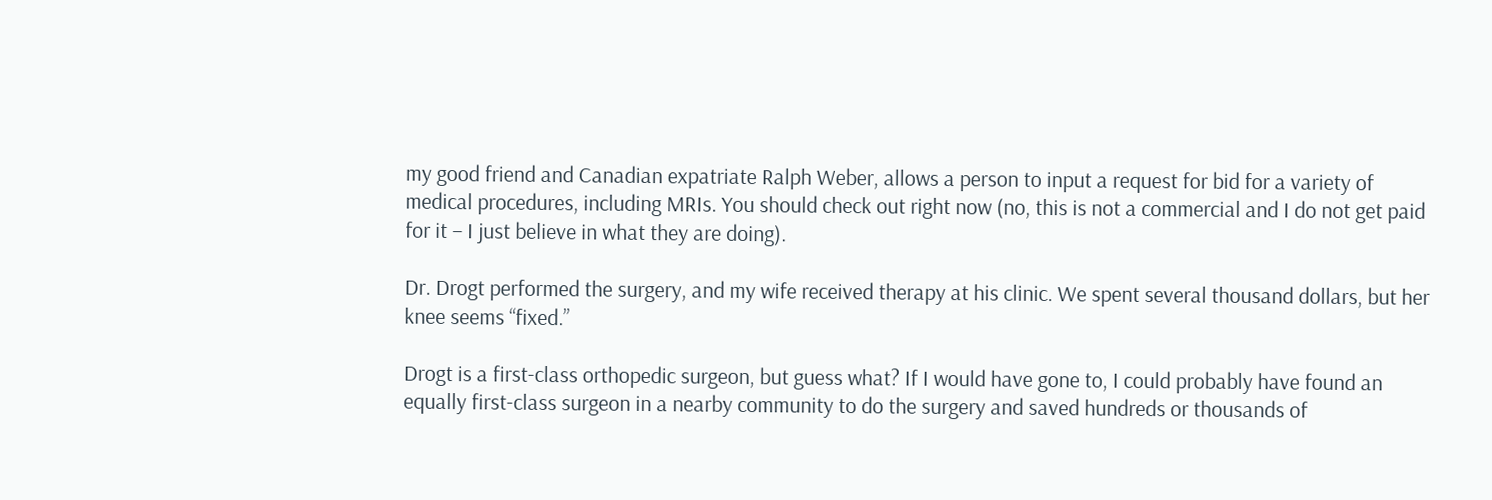my good friend and Canadian expatriate Ralph Weber, allows a person to input a request for bid for a variety of medical procedures, including MRIs. You should check out right now (no, this is not a commercial and I do not get paid for it – I just believe in what they are doing).

Dr. Drogt performed the surgery, and my wife received therapy at his clinic. We spent several thousand dollars, but her knee seems “fixed.”

Drogt is a first-class orthopedic surgeon, but guess what? If I would have gone to, I could probably have found an equally first-class surgeon in a nearby community to do the surgery and saved hundreds or thousands of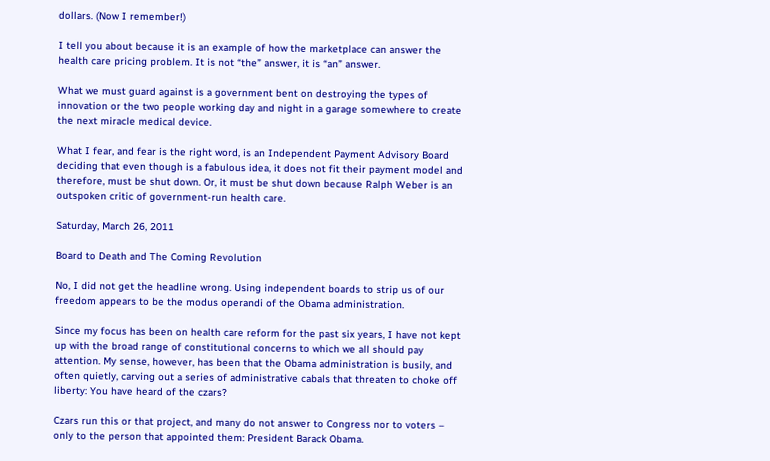dollars. (Now I remember!)

I tell you about because it is an example of how the marketplace can answer the health care pricing problem. It is not “the” answer, it is “an” answer.

What we must guard against is a government bent on destroying the types of  innovation or the two people working day and night in a garage somewhere to create the next miracle medical device.

What I fear, and fear is the right word, is an Independent Payment Advisory Board deciding that even though is a fabulous idea, it does not fit their payment model and therefore, must be shut down. Or, it must be shut down because Ralph Weber is an outspoken critic of government-run health care.

Saturday, March 26, 2011

Board to Death and The Coming Revolution

No, I did not get the headline wrong. Using independent boards to strip us of our freedom appears to be the modus operandi of the Obama administration.

Since my focus has been on health care reform for the past six years, I have not kept up with the broad range of constitutional concerns to which we all should pay attention. My sense, however, has been that the Obama administration is busily, and often quietly, carving out a series of administrative cabals that threaten to choke off liberty: You have heard of the czars?

Czars run this or that project, and many do not answer to Congress nor to voters – only to the person that appointed them: President Barack Obama.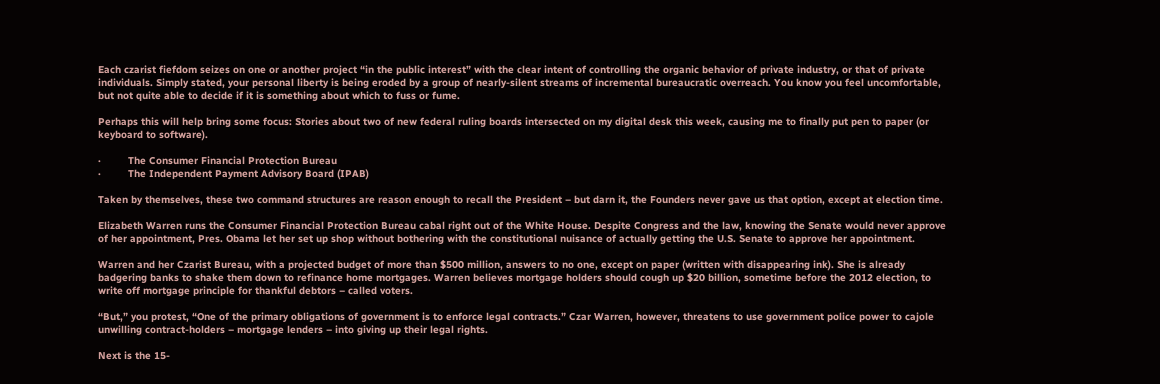Each czarist fiefdom seizes on one or another project “in the public interest” with the clear intent of controlling the organic behavior of private industry, or that of private individuals. Simply stated, your personal liberty is being eroded by a group of nearly-silent streams of incremental bureaucratic overreach. You know you feel uncomfortable, but not quite able to decide if it is something about which to fuss or fume.

Perhaps this will help bring some focus: Stories about two of new federal ruling boards intersected on my digital desk this week, causing me to finally put pen to paper (or keyboard to software).

·         The Consumer Financial Protection Bureau
·         The Independent Payment Advisory Board (IPAB)

Taken by themselves, these two command structures are reason enough to recall the President – but darn it, the Founders never gave us that option, except at election time.

Elizabeth Warren runs the Consumer Financial Protection Bureau cabal right out of the White House. Despite Congress and the law, knowing the Senate would never approve of her appointment, Pres. Obama let her set up shop without bothering with the constitutional nuisance of actually getting the U.S. Senate to approve her appointment.

Warren and her Czarist Bureau, with a projected budget of more than $500 million, answers to no one, except on paper (written with disappearing ink). She is already badgering banks to shake them down to refinance home mortgages. Warren believes mortgage holders should cough up $20 billion, sometime before the 2012 election, to write off mortgage principle for thankful debtors – called voters.

“But,” you protest, “One of the primary obligations of government is to enforce legal contracts.” Czar Warren, however, threatens to use government police power to cajole unwilling contract-holders – mortgage lenders – into giving up their legal rights.

Next is the 15-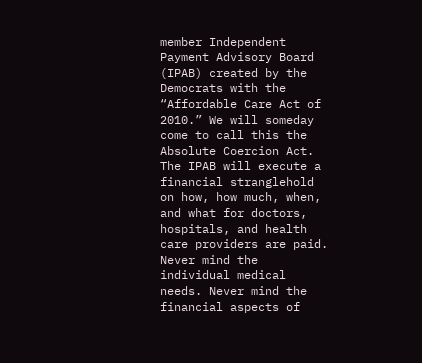member Independent Payment Advisory Board (IPAB) created by the Democrats with the “Affordable Care Act of 2010.” We will someday come to call this the Absolute Coercion Act.
The IPAB will execute a financial stranglehold on how, how much, when, and what for doctors, hospitals, and health care providers are paid. Never mind the individual medical needs. Never mind the financial aspects of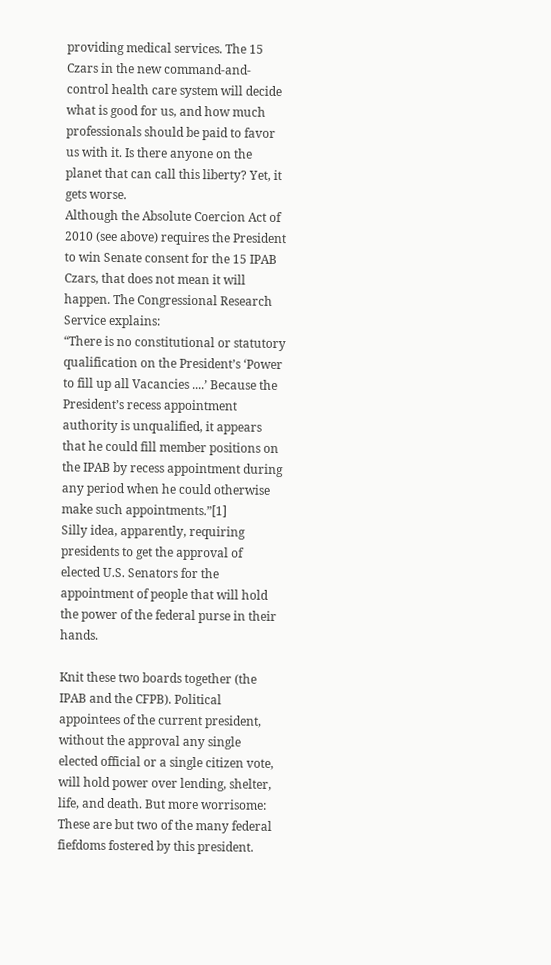providing medical services. The 15 Czars in the new command-and-control health care system will decide what is good for us, and how much professionals should be paid to favor us with it. Is there anyone on the planet that can call this liberty? Yet, it gets worse.
Although the Absolute Coercion Act of 2010 (see above) requires the President to win Senate consent for the 15 IPAB Czars, that does not mean it will happen. The Congressional Research Service explains:
“There is no constitutional or statutory qualification on the President’s ‘Power to fill up all Vacancies ....’ Because the President’s recess appointment authority is unqualified, it appears that he could fill member positions on the IPAB by recess appointment during any period when he could otherwise make such appointments.”[1]
Silly idea, apparently, requiring presidents to get the approval of elected U.S. Senators for the appointment of people that will hold the power of the federal purse in their hands.

Knit these two boards together (the IPAB and the CFPB). Political appointees of the current president, without the approval any single elected official or a single citizen vote, will hold power over lending, shelter, life, and death. But more worrisome: These are but two of the many federal fiefdoms fostered by this president.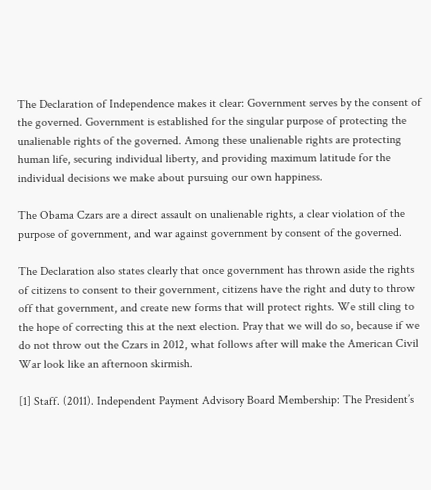The Declaration of Independence makes it clear: Government serves by the consent of the governed. Government is established for the singular purpose of protecting the unalienable rights of the governed. Among these unalienable rights are protecting human life, securing individual liberty, and providing maximum latitude for the individual decisions we make about pursuing our own happiness.

The Obama Czars are a direct assault on unalienable rights, a clear violation of the purpose of government, and war against government by consent of the governed.

The Declaration also states clearly that once government has thrown aside the rights of citizens to consent to their government, citizens have the right and duty to throw off that government, and create new forms that will protect rights. We still cling to the hope of correcting this at the next election. Pray that we will do so, because if we do not throw out the Czars in 2012, what follows after will make the American Civil War look like an afternoon skirmish.

[1] Staff. (2011). Independent Payment Advisory Board Membership: The President’s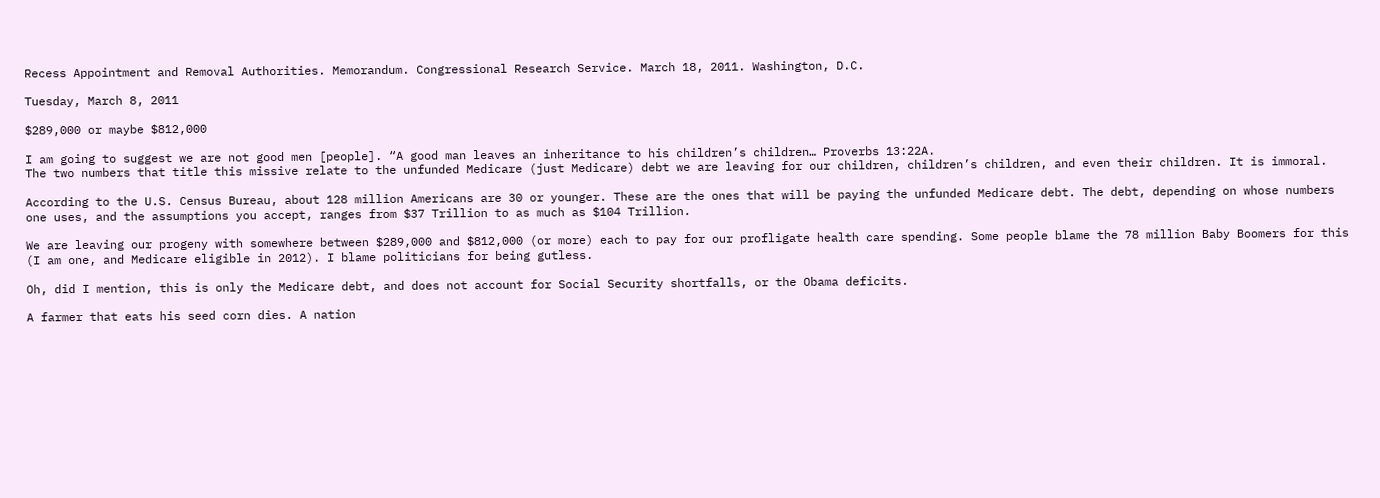Recess Appointment and Removal Authorities. Memorandum. Congressional Research Service. March 18, 2011. Washington, D.C.

Tuesday, March 8, 2011

$289,000 or maybe $812,000

I am going to suggest we are not good men [people]. “A good man leaves an inheritance to his children’s children… Proverbs 13:22A.
The two numbers that title this missive relate to the unfunded Medicare (just Medicare) debt we are leaving for our children, children’s children, and even their children. It is immoral.

According to the U.S. Census Bureau, about 128 million Americans are 30 or younger. These are the ones that will be paying the unfunded Medicare debt. The debt, depending on whose numbers one uses, and the assumptions you accept, ranges from $37 Trillion to as much as $104 Trillion.

We are leaving our progeny with somewhere between $289,000 and $812,000 (or more) each to pay for our profligate health care spending. Some people blame the 78 million Baby Boomers for this (I am one, and Medicare eligible in 2012). I blame politicians for being gutless.

Oh, did I mention, this is only the Medicare debt, and does not account for Social Security shortfalls, or the Obama deficits.

A farmer that eats his seed corn dies. A nation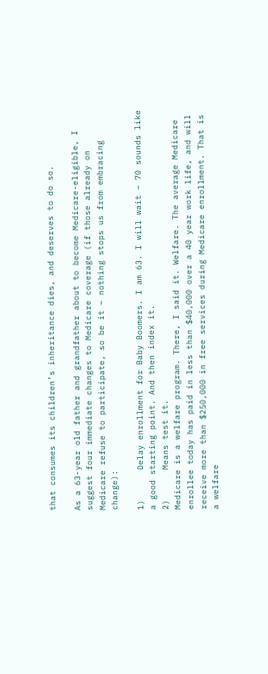that consumes its children’s inheritance dies, and deserves to do so.

As a 63-year old father and grandfather about to become Medicare-eligible, I suggest four immediate changes to Medicare coverage (if those already on Medicare refuse to participate, so be it – nothing stops us from embracing change):

1)      Delay enrollment for Baby Boomers. I am 63. I will wait – 70 sounds like a good starting point. And then index it.
2)      Means test it.
Medicare is a welfare program. There, I said it. Welfare. The average Medicare enrollee today has paid in less than $40,000 over a 40 year work life, and will receive more than $250,000 in free services during Medicare enrollment. That is a welfare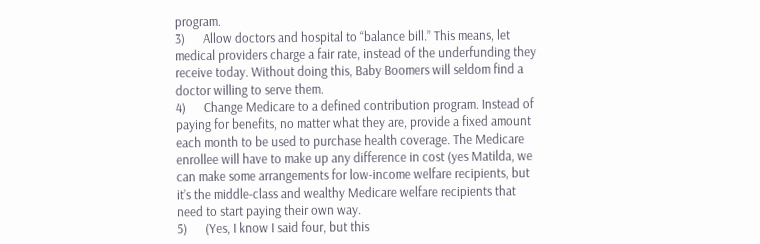program.
3)      Allow doctors and hospital to “balance bill.” This means, let medical providers charge a fair rate, instead of the underfunding they receive today. Without doing this, Baby Boomers will seldom find a doctor willing to serve them.
4)      Change Medicare to a defined contribution program. Instead of paying for benefits, no matter what they are, provide a fixed amount each month to be used to purchase health coverage. The Medicare enrollee will have to make up any difference in cost (yes Matilda, we can make some arrangements for low-income welfare recipients, but it’s the middle-class and wealthy Medicare welfare recipients that need to start paying their own way.
5)      (Yes, I know I said four, but this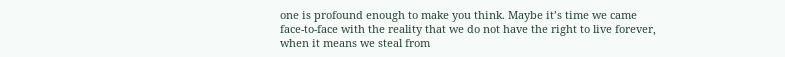one is profound enough to make you think. Maybe it’s time we came face-to-face with the reality that we do not have the right to live forever, when it means we steal from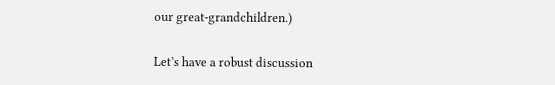our great-grandchildren.)

Let’s have a robust discussion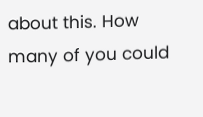about this. How many of you could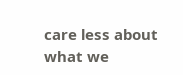care less about what we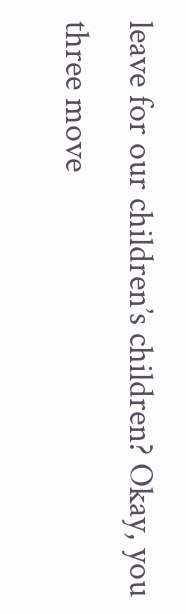leave for our children’s children? Okay, you three move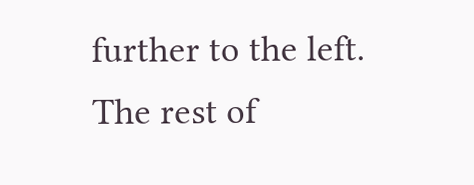further to the left. The rest of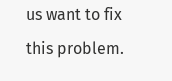us want to fix this problem.